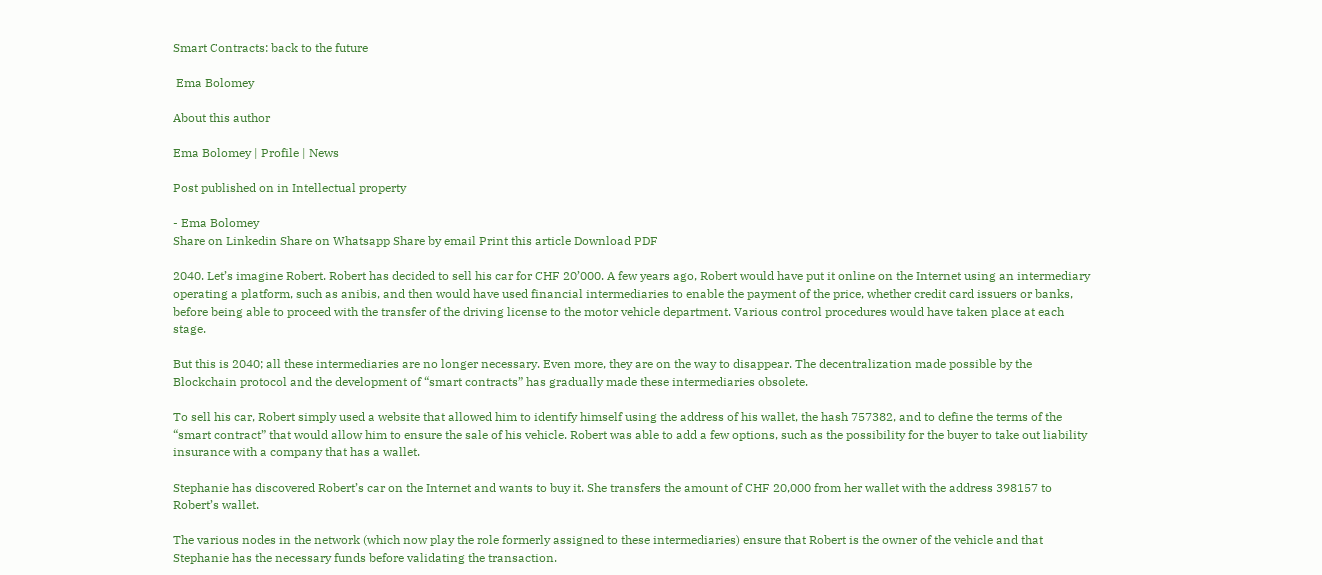Smart Contracts: back to the future

 Ema Bolomey

About this author

Ema Bolomey | Profile | News

Post published on in Intellectual property

- Ema Bolomey
Share on Linkedin Share on Whatsapp Share by email Print this article Download PDF

2040. Let’s imagine Robert. Robert has decided to sell his car for CHF 20’000. A few years ago, Robert would have put it online on the Internet using an intermediary operating a platform, such as anibis, and then would have used financial intermediaries to enable the payment of the price, whether credit card issuers or banks, before being able to proceed with the transfer of the driving license to the motor vehicle department. Various control procedures would have taken place at each stage.

But this is 2040; all these intermediaries are no longer necessary. Even more, they are on the way to disappear. The decentralization made possible by the Blockchain protocol and the development of “smart contracts” has gradually made these intermediaries obsolete.

To sell his car, Robert simply used a website that allowed him to identify himself using the address of his wallet, the hash 757382, and to define the terms of the “smart contract” that would allow him to ensure the sale of his vehicle. Robert was able to add a few options, such as the possibility for the buyer to take out liability insurance with a company that has a wallet.

Stephanie has discovered Robert’s car on the Internet and wants to buy it. She transfers the amount of CHF 20,000 from her wallet with the address 398157 to Robert’s wallet.

The various nodes in the network (which now play the role formerly assigned to these intermediaries) ensure that Robert is the owner of the vehicle and that Stephanie has the necessary funds before validating the transaction.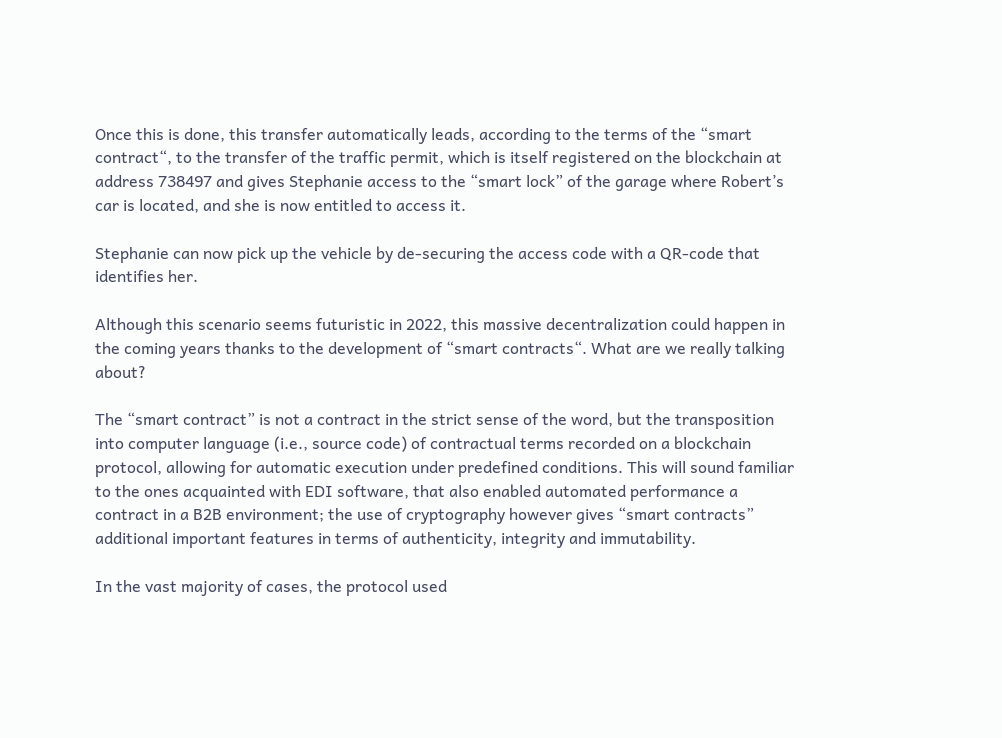Once this is done, this transfer automatically leads, according to the terms of the “smart contract“, to the transfer of the traffic permit, which is itself registered on the blockchain at address 738497 and gives Stephanie access to the “smart lock” of the garage where Robert’s car is located, and she is now entitled to access it.

Stephanie can now pick up the vehicle by de-securing the access code with a QR-code that identifies her.

Although this scenario seems futuristic in 2022, this massive decentralization could happen in the coming years thanks to the development of “smart contracts“. What are we really talking about?

The “smart contract” is not a contract in the strict sense of the word, but the transposition into computer language (i.e., source code) of contractual terms recorded on a blockchain protocol, allowing for automatic execution under predefined conditions. This will sound familiar to the ones acquainted with EDI software, that also enabled automated performance a contract in a B2B environment; the use of cryptography however gives “smart contracts” additional important features in terms of authenticity, integrity and immutability.

In the vast majority of cases, the protocol used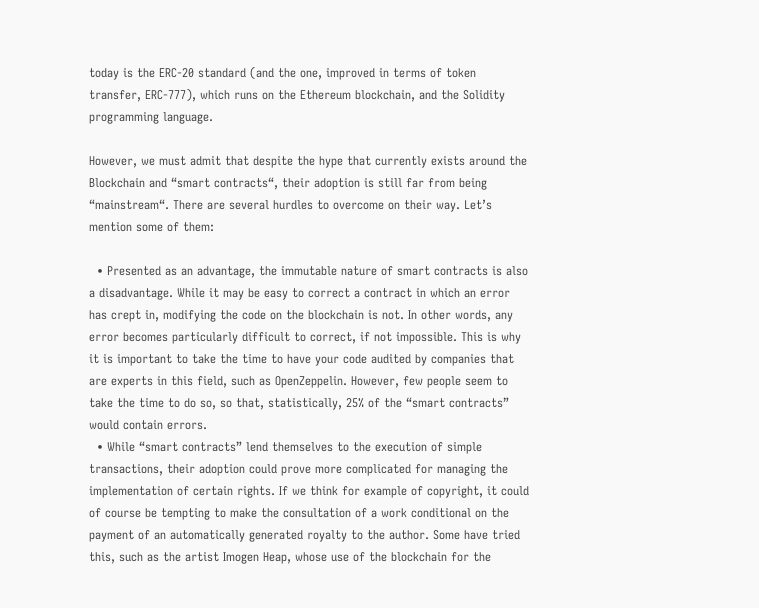today is the ERC-20 standard (and the one, improved in terms of token transfer, ERC-777), which runs on the Ethereum blockchain, and the Solidity programming language.

However, we must admit that despite the hype that currently exists around the Blockchain and “smart contracts“, their adoption is still far from being “mainstream“. There are several hurdles to overcome on their way. Let’s mention some of them:

  • Presented as an advantage, the immutable nature of smart contracts is also a disadvantage. While it may be easy to correct a contract in which an error has crept in, modifying the code on the blockchain is not. In other words, any error becomes particularly difficult to correct, if not impossible. This is why it is important to take the time to have your code audited by companies that are experts in this field, such as OpenZeppelin. However, few people seem to take the time to do so, so that, statistically, 25% of the “smart contracts” would contain errors.
  • While “smart contracts” lend themselves to the execution of simple transactions, their adoption could prove more complicated for managing the implementation of certain rights. If we think for example of copyright, it could of course be tempting to make the consultation of a work conditional on the payment of an automatically generated royalty to the author. Some have tried this, such as the artist Imogen Heap, whose use of the blockchain for the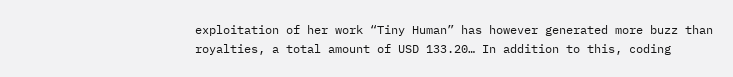exploitation of her work “Tiny Human” has however generated more buzz than royalties, a total amount of USD 133.20… In addition to this, coding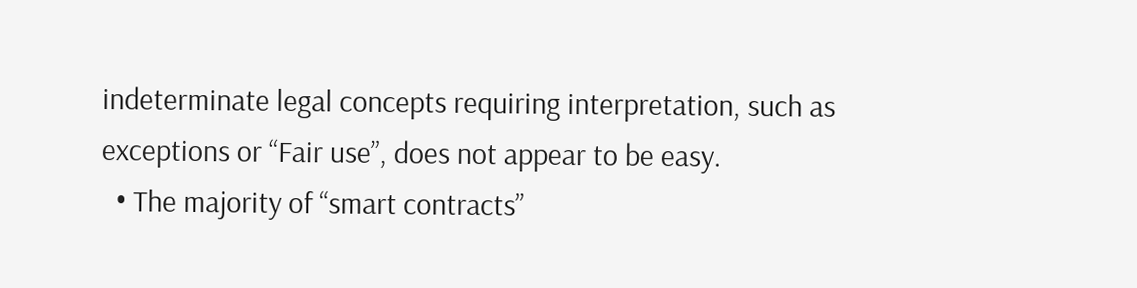indeterminate legal concepts requiring interpretation, such as exceptions or “Fair use”, does not appear to be easy.
  • The majority of “smart contracts”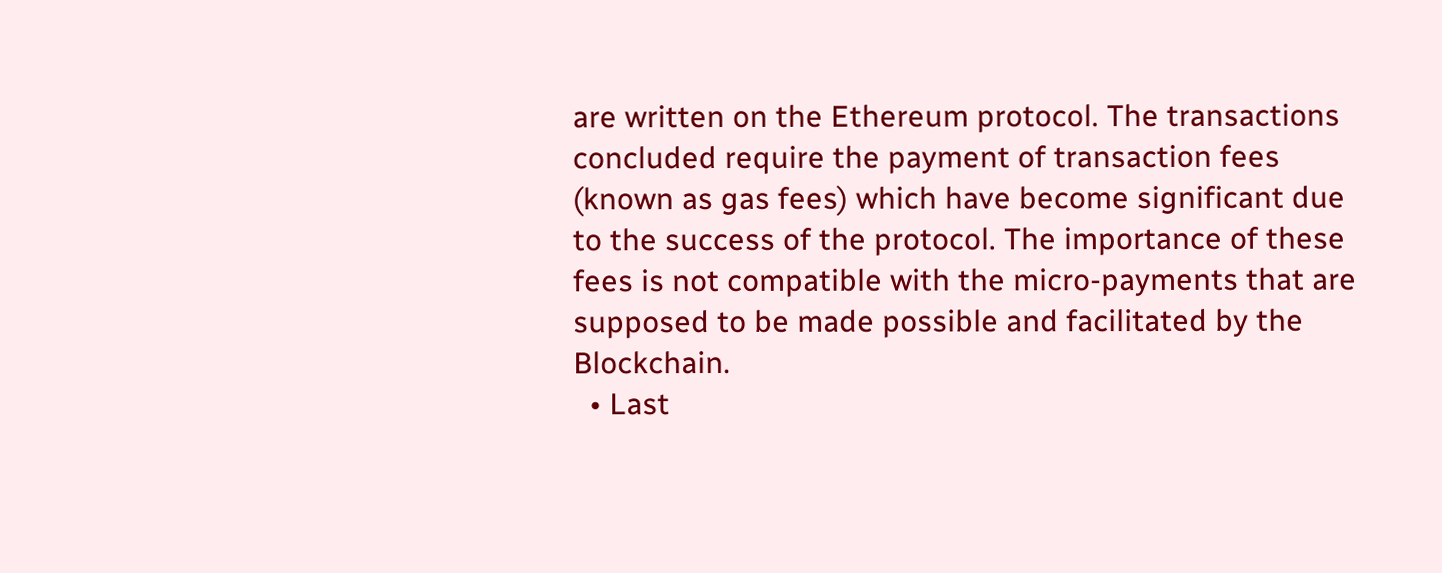are written on the Ethereum protocol. The transactions concluded require the payment of transaction fees (known as gas fees) which have become significant due to the success of the protocol. The importance of these fees is not compatible with the micro-payments that are supposed to be made possible and facilitated by the Blockchain.
  • Last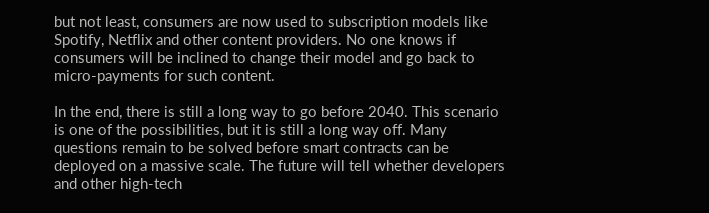but not least, consumers are now used to subscription models like Spotify, Netflix and other content providers. No one knows if consumers will be inclined to change their model and go back to micro-payments for such content.

In the end, there is still a long way to go before 2040. This scenario is one of the possibilities, but it is still a long way off. Many questions remain to be solved before smart contracts can be deployed on a massive scale. The future will tell whether developers and other high-tech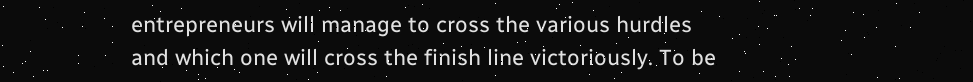entrepreneurs will manage to cross the various hurdles and which one will cross the finish line victoriously. To be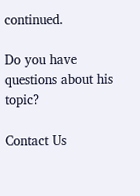continued.

Do you have questions about his topic?

Contact Us